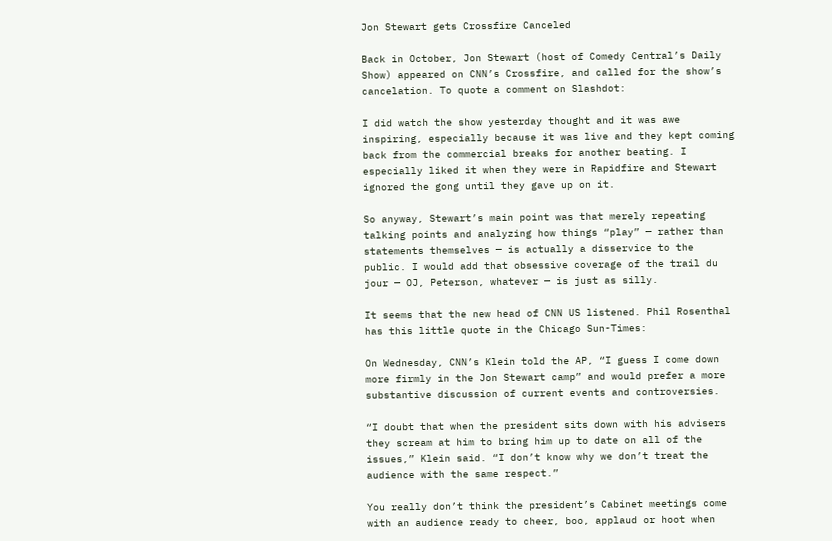Jon Stewart gets Crossfire Canceled

Back in October, Jon Stewart (host of Comedy Central’s Daily Show) appeared on CNN’s Crossfire, and called for the show’s cancelation. To quote a comment on Slashdot:

I did watch the show yesterday thought and it was awe inspiring, especially because it was live and they kept coming back from the commercial breaks for another beating. I especially liked it when they were in Rapidfire and Stewart ignored the gong until they gave up on it.

So anyway, Stewart’s main point was that merely repeating talking points and analyzing how things “play” — rather than statements themselves — is actually a disservice to the public. I would add that obsessive coverage of the trail du jour — OJ, Peterson, whatever — is just as silly.

It seems that the new head of CNN US listened. Phil Rosenthal has this little quote in the Chicago Sun-Times:

On Wednesday, CNN’s Klein told the AP, “I guess I come down more firmly in the Jon Stewart camp” and would prefer a more substantive discussion of current events and controversies.

“I doubt that when the president sits down with his advisers they scream at him to bring him up to date on all of the issues,” Klein said. “I don’t know why we don’t treat the audience with the same respect.”

You really don’t think the president’s Cabinet meetings come with an audience ready to cheer, boo, applaud or hoot when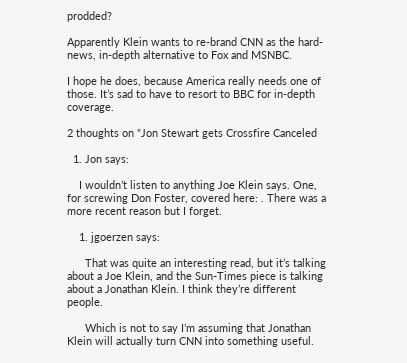prodded?

Apparently Klein wants to re-brand CNN as the hard-news, in-depth alternative to Fox and MSNBC.

I hope he does, because America really needs one of those. It’s sad to have to resort to BBC for in-depth coverage.

2 thoughts on “Jon Stewart gets Crossfire Canceled

  1. Jon says:

    I wouldn’t listen to anything Joe Klein says. One, for screwing Don Foster, covered here: . There was a more recent reason but I forget.

    1. jgoerzen says:

      That was quite an interesting read, but it’s talking about a Joe Klein, and the Sun-Times piece is talking about a Jonathan Klein. I think they’re different people.

      Which is not to say I’m assuming that Jonathan Klein will actually turn CNN into something useful.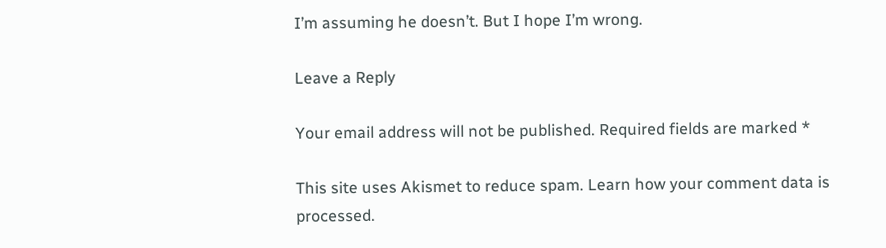I’m assuming he doesn’t. But I hope I’m wrong.

Leave a Reply

Your email address will not be published. Required fields are marked *

This site uses Akismet to reduce spam. Learn how your comment data is processed.